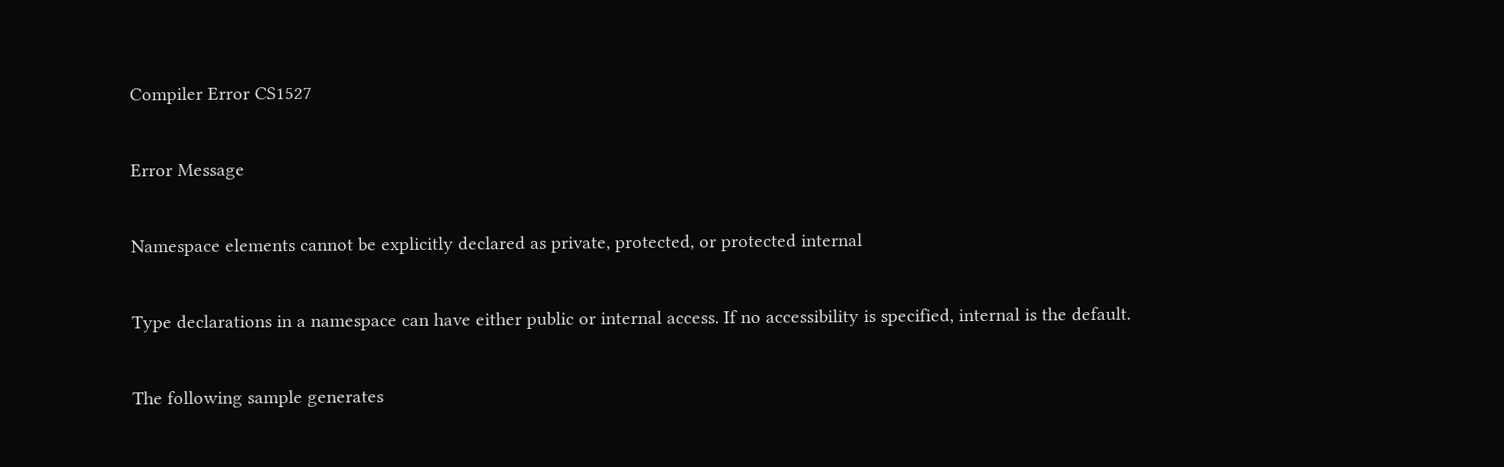Compiler Error CS1527

Error Message

Namespace elements cannot be explicitly declared as private, protected, or protected internal

Type declarations in a namespace can have either public or internal access. If no accessibility is specified, internal is the default.

The following sample generates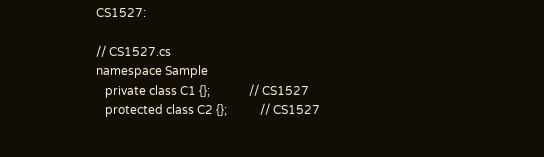CS1527:

// CS1527.cs
namespace Sample
   private class C1 {};             // CS1527
   protected class C2 {};           // CS1527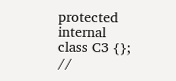protected internal class C3 {};  //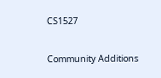CS1527

Community Additions